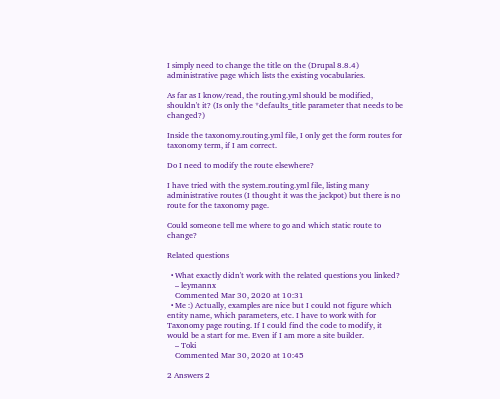I simply need to change the title on the (Drupal 8.8.4) administrative page which lists the existing vocabularies.

As far as I know/read, the routing.yml should be modified, shouldn't it? (Is only the *defaults_title parameter that needs to be changed?)

Inside the taxonomy.routing.yml file, I only get the form routes for taxonomy term, if I am correct.

Do I need to modify the route elsewhere?

I have tried with the system.routing.yml file, listing many administrative routes (I thought it was the jackpot) but there is no route for the taxonomy page.

Could someone tell me where to go and which static route to change?

Related questions

  • What exactly didn't work with the related questions you linked?
    – leymannx
    Commented Mar 30, 2020 at 10:31
  • Me :) Actually, examples are nice but I could not figure which entity name, which parameters, etc. I have to work with for Taxonomy page routing. If I could find the code to modify, it would be a start for me. Even if I am more a site builder.
    – Toki
    Commented Mar 30, 2020 at 10:45

2 Answers 2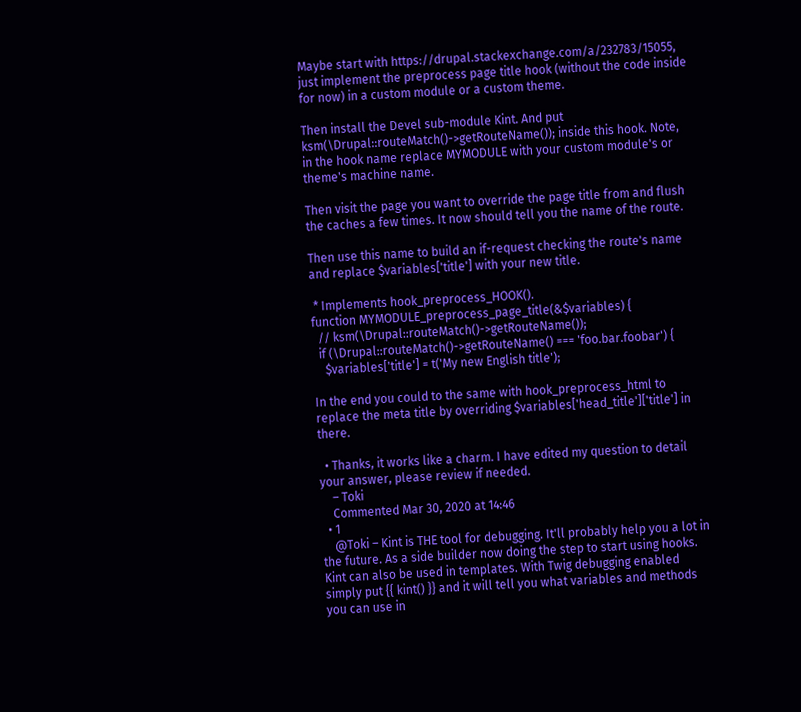Maybe start with https://drupal.stackexchange.com/a/232783/15055, just implement the preprocess page title hook (without the code inside for now) in a custom module or a custom theme.

Then install the Devel sub-module Kint. And put ksm(\Drupal::routeMatch()->getRouteName()); inside this hook. Note, in the hook name replace MYMODULE with your custom module's or theme's machine name.

Then visit the page you want to override the page title from and flush the caches a few times. It now should tell you the name of the route.

Then use this name to build an if-request checking the route's name and replace $variables['title'] with your new title.

 * Implements hook_preprocess_HOOK().
function MYMODULE_preprocess_page_title(&$variables) {
  // ksm(\Drupal::routeMatch()->getRouteName());
  if (\Drupal::routeMatch()->getRouteName() === 'foo.bar.foobar') {
    $variables['title'] = t('My new English title');

In the end you could to the same with hook_preprocess_html to replace the meta title by overriding $variables['head_title']['title'] in there.

  • Thanks, it works like a charm. I have edited my question to detail your answer, please review if needed.
    – Toki
    Commented Mar 30, 2020 at 14:46
  • 1
    @Toki – Kint is THE tool for debugging. It'll probably help you a lot in the future. As a side builder now doing the step to start using hooks. Kint can also be used in templates. With Twig debugging enabled simply put {{ kint() }} and it will tell you what variables and methods you can use in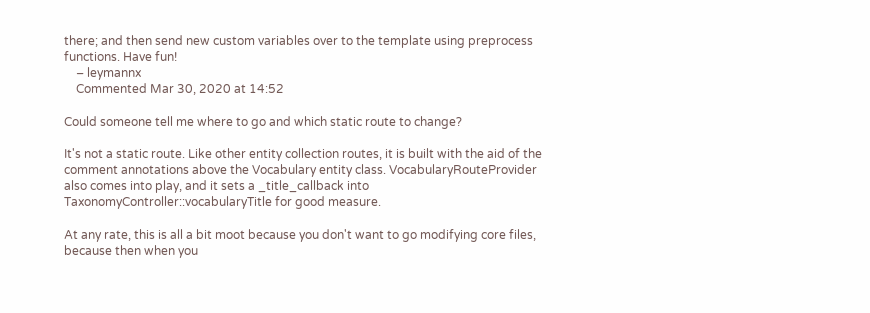there; and then send new custom variables over to the template using preprocess functions. Have fun!
    – leymannx
    Commented Mar 30, 2020 at 14:52

Could someone tell me where to go and which static route to change?

It's not a static route. Like other entity collection routes, it is built with the aid of the comment annotations above the Vocabulary entity class. VocabularyRouteProvider also comes into play, and it sets a _title_callback into TaxonomyController::vocabularyTitle for good measure.

At any rate, this is all a bit moot because you don't want to go modifying core files, because then when you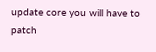update core you will have to patch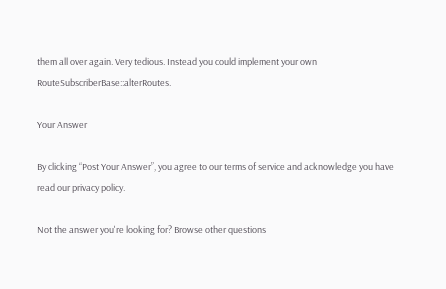them all over again. Very tedious. Instead you could implement your own RouteSubscriberBase::alterRoutes.

Your Answer

By clicking “Post Your Answer”, you agree to our terms of service and acknowledge you have read our privacy policy.

Not the answer you're looking for? Browse other questions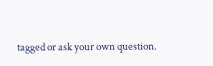tagged or ask your own question.